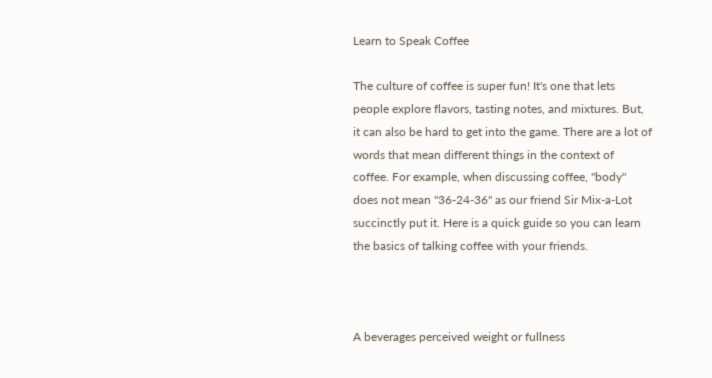Learn to Speak Coffee

The culture of coffee is super fun! It's one that lets people explore flavors, tasting notes, and mixtures. But, it can also be hard to get into the game. There are a lot of words that mean different things in the context of coffee. For example, when discussing coffee, "body" does not mean "36-24-36" as our friend Sir Mix-a-Lot succinctly put it. Here is a quick guide so you can learn the basics of talking coffee with your friends.



A beverages perceived weight or fullness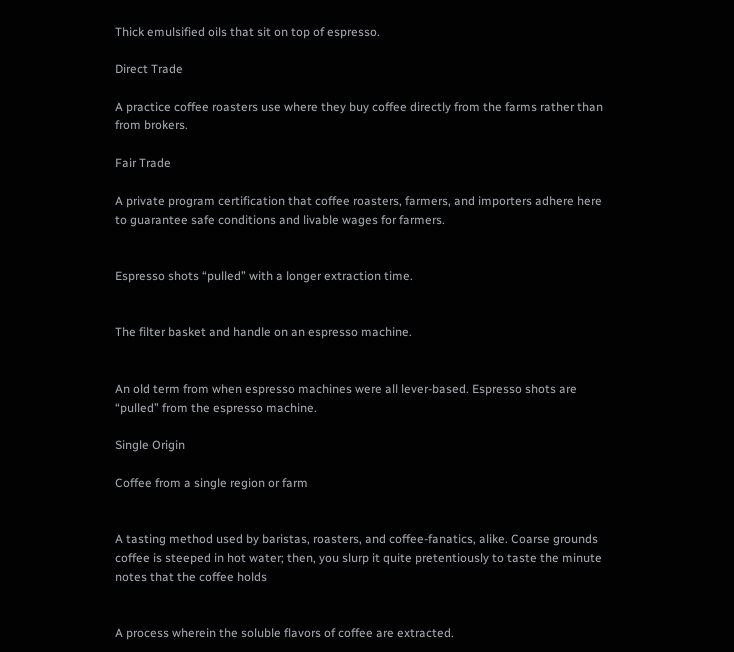Thick emulsified oils that sit on top of espresso.

Direct Trade

A practice coffee roasters use where they buy coffee directly from the farms rather than from brokers.

Fair Trade

A private program certification that coffee roasters, farmers, and importers adhere here to guarantee safe conditions and livable wages for farmers.


Espresso shots “pulled” with a longer extraction time.


The filter basket and handle on an espresso machine.


An old term from when espresso machines were all lever-based. Espresso shots are “pulled” from the espresso machine.

Single Origin

Coffee from a single region or farm


A tasting method used by baristas, roasters, and coffee-fanatics, alike. Coarse grounds coffee is steeped in hot water; then, you slurp it quite pretentiously to taste the minute notes that the coffee holds


A process wherein the soluble flavors of coffee are extracted.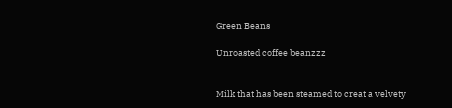Green Beans

Unroasted coffee beanzzz


Milk that has been steamed to creat a velvety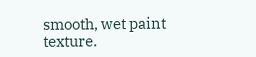smooth, wet paint texture.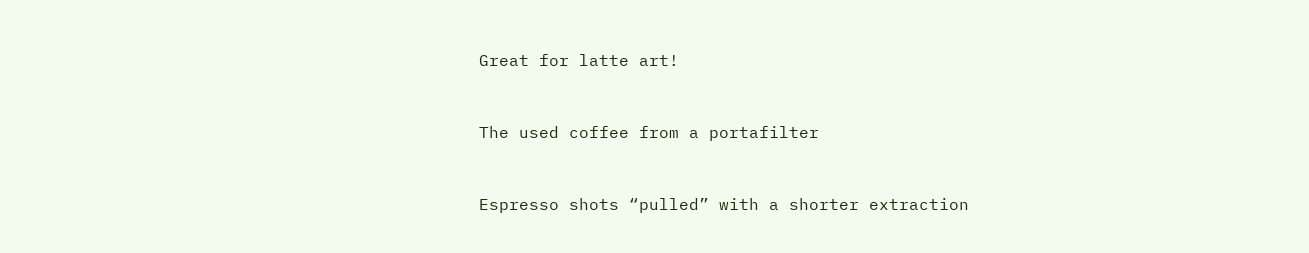Great for latte art!


The used coffee from a portafilter


Espresso shots “pulled” with a shorter extraction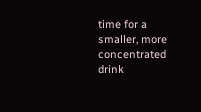time for a smaller, more concentrated drink